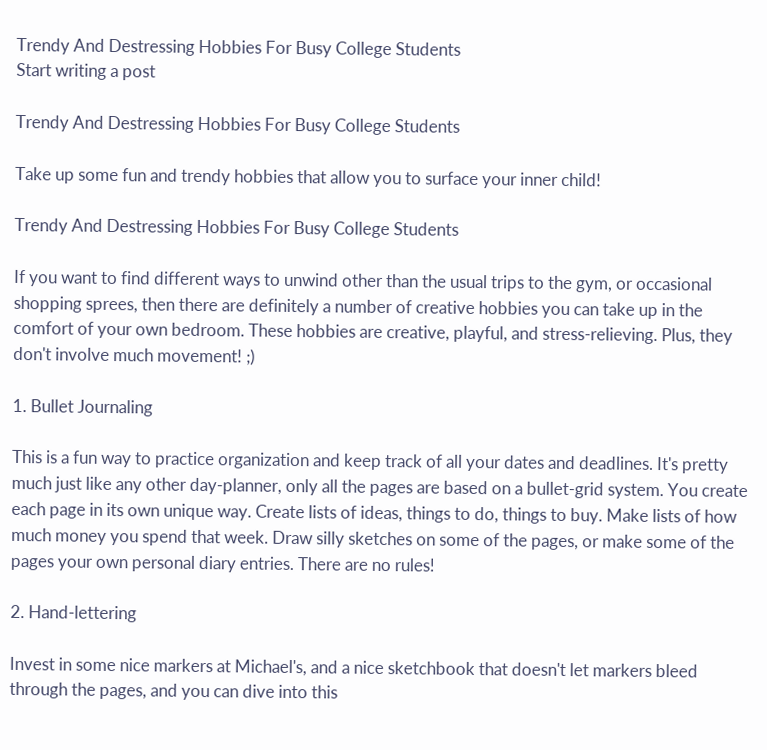Trendy And Destressing Hobbies For Busy College Students
Start writing a post

Trendy And Destressing Hobbies For Busy College Students

Take up some fun and trendy hobbies that allow you to surface your inner child!

Trendy And Destressing Hobbies For Busy College Students

If you want to find different ways to unwind other than the usual trips to the gym, or occasional shopping sprees, then there are definitely a number of creative hobbies you can take up in the comfort of your own bedroom. These hobbies are creative, playful, and stress-relieving. Plus, they don't involve much movement! ;)

1. Bullet Journaling

This is a fun way to practice organization and keep track of all your dates and deadlines. It's pretty much just like any other day-planner, only all the pages are based on a bullet-grid system. You create each page in its own unique way. Create lists of ideas, things to do, things to buy. Make lists of how much money you spend that week. Draw silly sketches on some of the pages, or make some of the pages your own personal diary entries. There are no rules!

2. Hand-lettering

Invest in some nice markers at Michael's, and a nice sketchbook that doesn't let markers bleed through the pages, and you can dive into this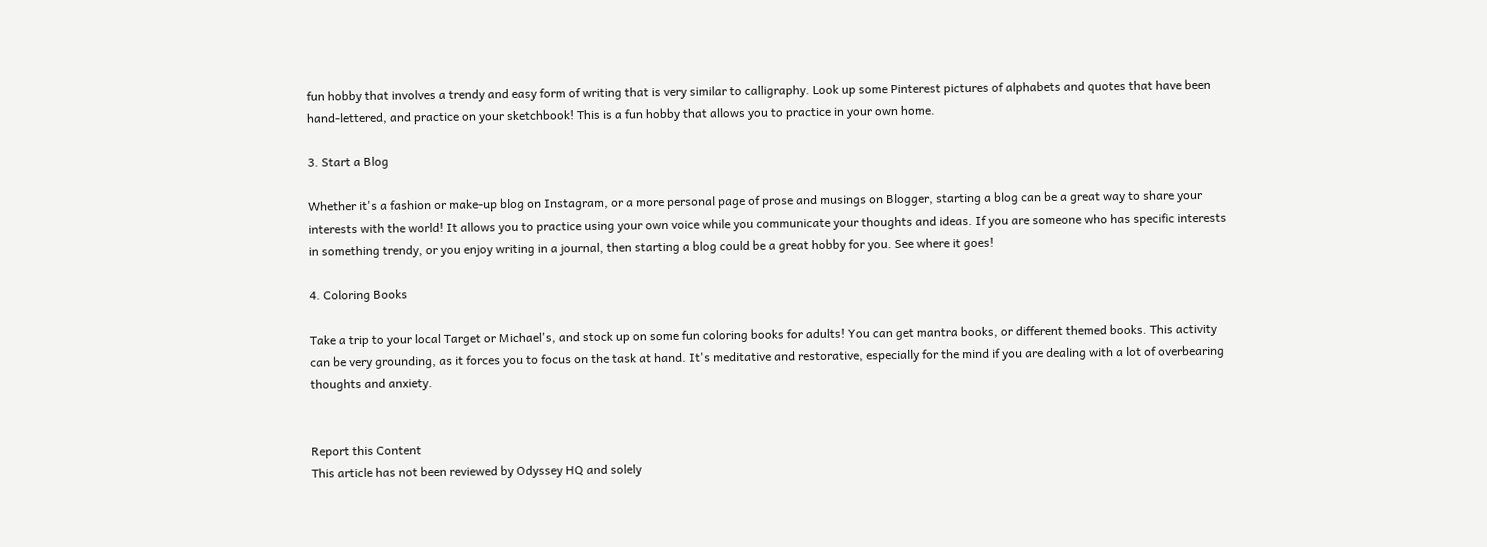fun hobby that involves a trendy and easy form of writing that is very similar to calligraphy. Look up some Pinterest pictures of alphabets and quotes that have been hand-lettered, and practice on your sketchbook! This is a fun hobby that allows you to practice in your own home.

3. Start a Blog

Whether it's a fashion or make-up blog on Instagram, or a more personal page of prose and musings on Blogger, starting a blog can be a great way to share your interests with the world! It allows you to practice using your own voice while you communicate your thoughts and ideas. If you are someone who has specific interests in something trendy, or you enjoy writing in a journal, then starting a blog could be a great hobby for you. See where it goes!

4. Coloring Books

Take a trip to your local Target or Michael's, and stock up on some fun coloring books for adults! You can get mantra books, or different themed books. This activity can be very grounding, as it forces you to focus on the task at hand. It's meditative and restorative, especially for the mind if you are dealing with a lot of overbearing thoughts and anxiety.


Report this Content
This article has not been reviewed by Odyssey HQ and solely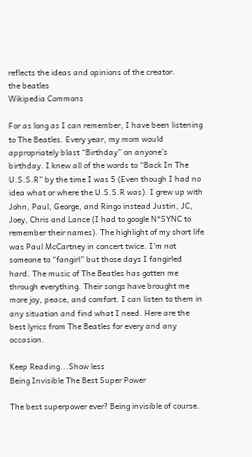reflects the ideas and opinions of the creator.
the beatles
Wikipedia Commons

For as long as I can remember, I have been listening to The Beatles. Every year, my mom would appropriately blast “Birthday” on anyone’s birthday. I knew all of the words to “Back In The U.S.S.R” by the time I was 5 (Even though I had no idea what or where the U.S.S.R was). I grew up with John, Paul, George, and Ringo instead Justin, JC, Joey, Chris and Lance (I had to google N*SYNC to remember their names). The highlight of my short life was Paul McCartney in concert twice. I’m not someone to “fangirl” but those days I fangirled hard. The music of The Beatles has gotten me through everything. Their songs have brought me more joy, peace, and comfort. I can listen to them in any situation and find what I need. Here are the best lyrics from The Beatles for every and any occasion.

Keep Reading...Show less
Being Invisible The Best Super Power

The best superpower ever? Being invisible of course.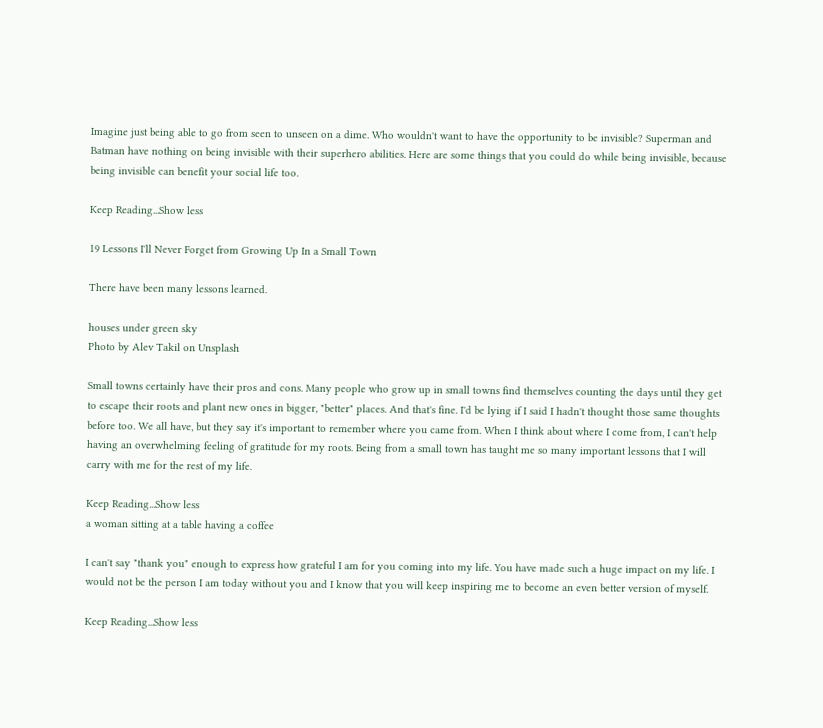Imagine just being able to go from seen to unseen on a dime. Who wouldn't want to have the opportunity to be invisible? Superman and Batman have nothing on being invisible with their superhero abilities. Here are some things that you could do while being invisible, because being invisible can benefit your social life too.

Keep Reading...Show less

19 Lessons I'll Never Forget from Growing Up In a Small Town

There have been many lessons learned.

houses under green sky
Photo by Alev Takil on Unsplash

Small towns certainly have their pros and cons. Many people who grow up in small towns find themselves counting the days until they get to escape their roots and plant new ones in bigger, "better" places. And that's fine. I'd be lying if I said I hadn't thought those same thoughts before too. We all have, but they say it's important to remember where you came from. When I think about where I come from, I can't help having an overwhelming feeling of gratitude for my roots. Being from a small town has taught me so many important lessons that I will carry with me for the rest of my life.

Keep Reading...Show less
a woman sitting at a table having a coffee

I can't say "thank you" enough to express how grateful I am for you coming into my life. You have made such a huge impact on my life. I would not be the person I am today without you and I know that you will keep inspiring me to become an even better version of myself.

Keep Reading...Show less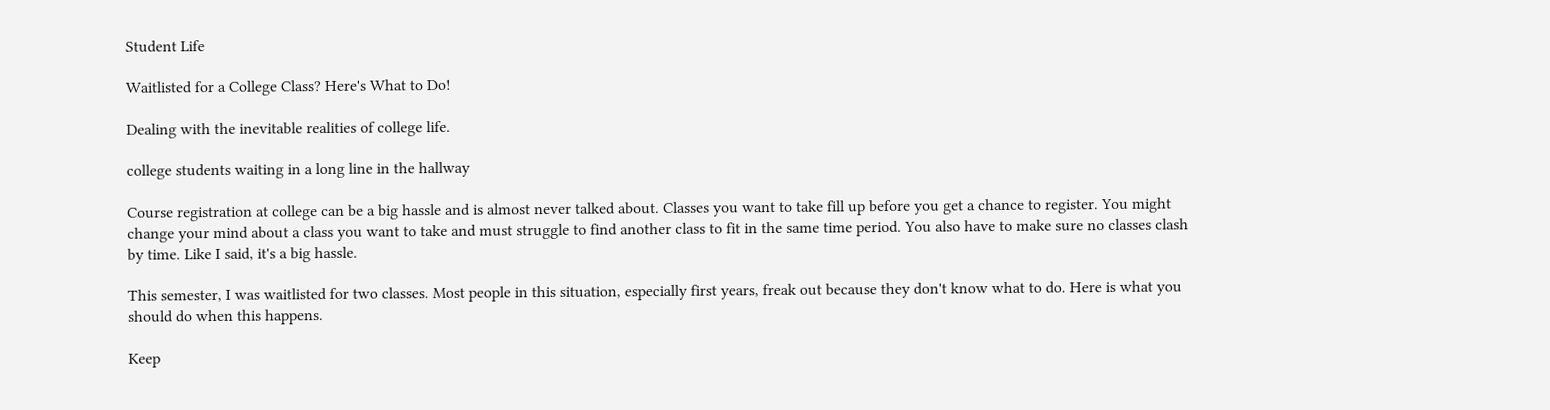Student Life

Waitlisted for a College Class? Here's What to Do!

Dealing with the inevitable realities of college life.

college students waiting in a long line in the hallway

Course registration at college can be a big hassle and is almost never talked about. Classes you want to take fill up before you get a chance to register. You might change your mind about a class you want to take and must struggle to find another class to fit in the same time period. You also have to make sure no classes clash by time. Like I said, it's a big hassle.

This semester, I was waitlisted for two classes. Most people in this situation, especially first years, freak out because they don't know what to do. Here is what you should do when this happens.

Keep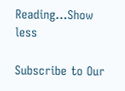Reading...Show less

Subscribe to Our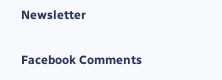Newsletter

Facebook Comments